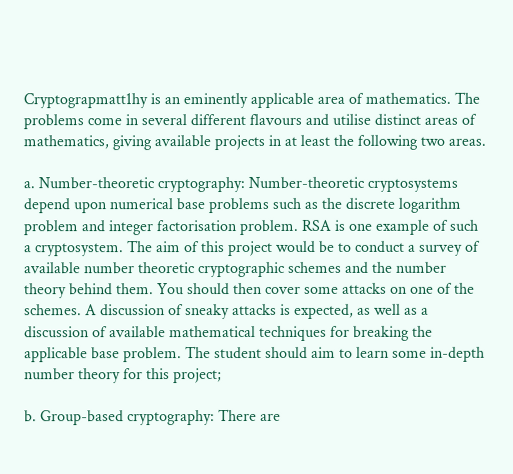Cryptograpmatt1hy is an eminently applicable area of mathematics. The problems come in several different flavours and utilise distinct areas of mathematics, giving available projects in at least the following two areas.

a. Number-theoretic cryptography: Number-theoretic cryptosystems depend upon numerical base problems such as the discrete logarithm problem and integer factorisation problem. RSA is one example of such a cryptosystem. The aim of this project would be to conduct a survey of available number theoretic cryptographic schemes and the number theory behind them. You should then cover some attacks on one of the schemes. A discussion of sneaky attacks is expected, as well as a discussion of available mathematical techniques for breaking the applicable base problem. The student should aim to learn some in-depth number theory for this project;

b. Group-based cryptography: There are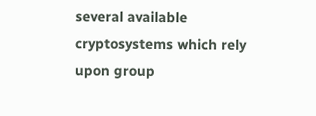several available cryptosystems which rely upon group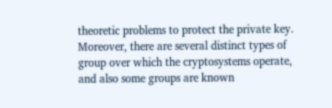theoretic problems to protect the private key. Moreover, there are several distinct types of group over which the cryptosystems operate, and also some groups are known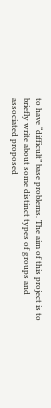to have “difficult” base problems. The aim of this project is to briefly write about some distinct types of groups and associated proposed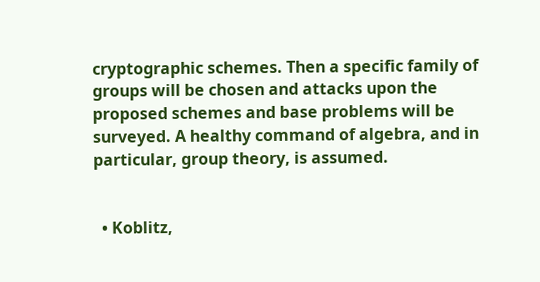cryptographic schemes. Then a specific family of groups will be chosen and attacks upon the proposed schemes and base problems will be surveyed. A healthy command of algebra, and in particular, group theory, is assumed.


  • Koblitz,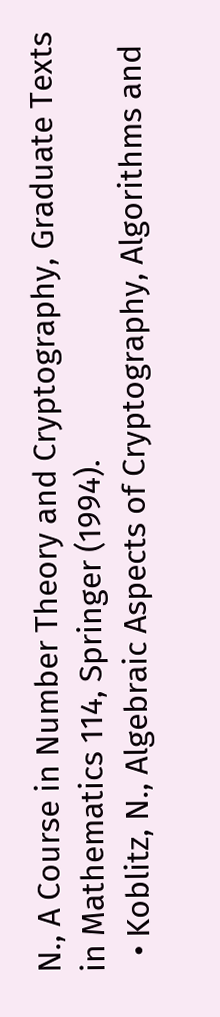N., A Course in Number Theory and Cryptography, Graduate Texts in Mathematics 114, Springer (1994).
  • Koblitz, N., Algebraic Aspects of Cryptography, Algorithms and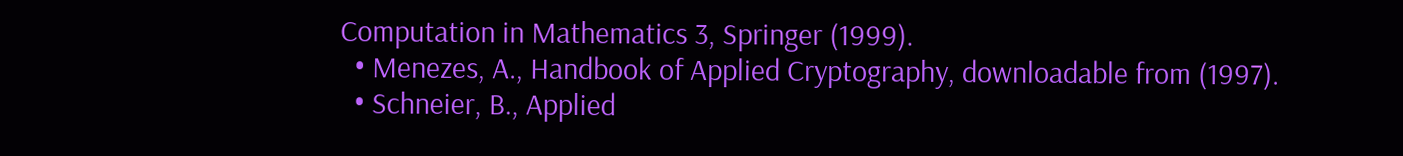Computation in Mathematics 3, Springer (1999).
  • Menezes, A., Handbook of Applied Cryptography, downloadable from (1997).
  • Schneier, B., Applied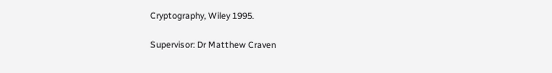Cryptography, Wiley 1995.

Supervisor: Dr Matthew Craven